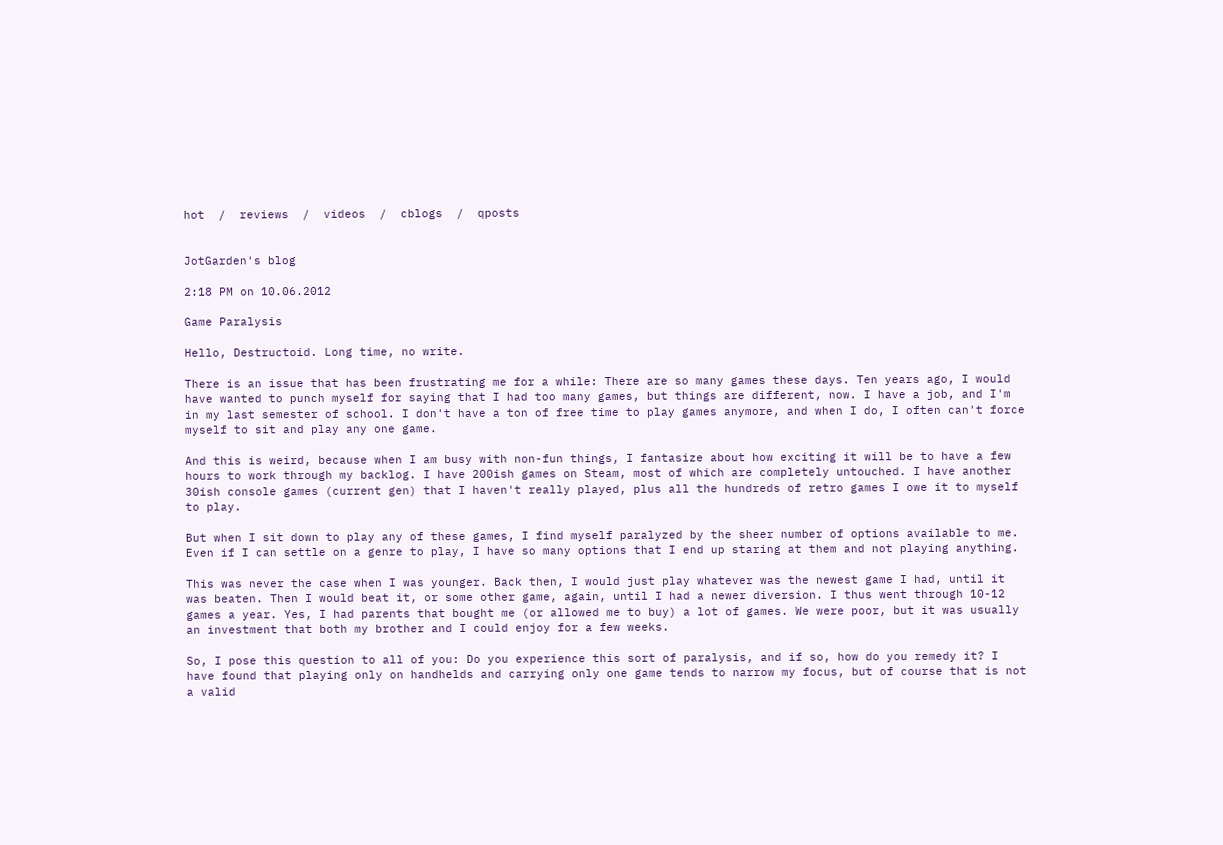hot  /  reviews  /  videos  /  cblogs  /  qposts


JotGarden's blog

2:18 PM on 10.06.2012

Game Paralysis

Hello, Destructoid. Long time, no write.

There is an issue that has been frustrating me for a while: There are so many games these days. Ten years ago, I would have wanted to punch myself for saying that I had too many games, but things are different, now. I have a job, and I'm in my last semester of school. I don't have a ton of free time to play games anymore, and when I do, I often can't force myself to sit and play any one game.

And this is weird, because when I am busy with non-fun things, I fantasize about how exciting it will be to have a few hours to work through my backlog. I have 200ish games on Steam, most of which are completely untouched. I have another 30ish console games (current gen) that I haven't really played, plus all the hundreds of retro games I owe it to myself to play.

But when I sit down to play any of these games, I find myself paralyzed by the sheer number of options available to me. Even if I can settle on a genre to play, I have so many options that I end up staring at them and not playing anything.

This was never the case when I was younger. Back then, I would just play whatever was the newest game I had, until it was beaten. Then I would beat it, or some other game, again, until I had a newer diversion. I thus went through 10-12 games a year. Yes, I had parents that bought me (or allowed me to buy) a lot of games. We were poor, but it was usually an investment that both my brother and I could enjoy for a few weeks.

So, I pose this question to all of you: Do you experience this sort of paralysis, and if so, how do you remedy it? I have found that playing only on handhelds and carrying only one game tends to narrow my focus, but of course that is not a valid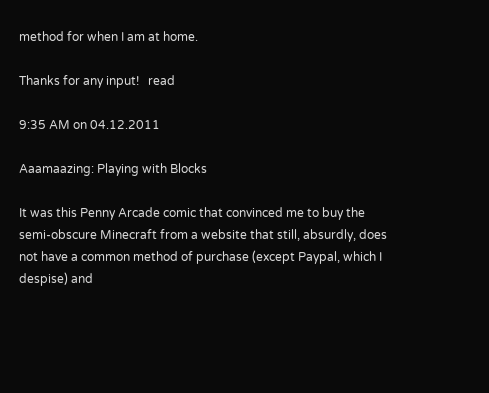method for when I am at home.

Thanks for any input!   read

9:35 AM on 04.12.2011

Aaamaazing: Playing with Blocks

It was this Penny Arcade comic that convinced me to buy the semi-obscure Minecraft from a website that still, absurdly, does not have a common method of purchase (except Paypal, which I despise) and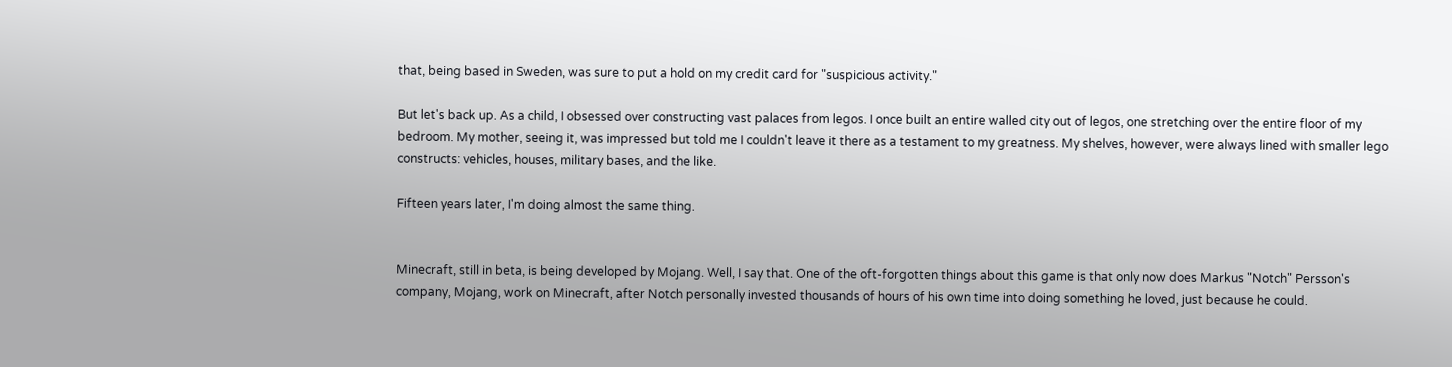that, being based in Sweden, was sure to put a hold on my credit card for "suspicious activity."

But let's back up. As a child, I obsessed over constructing vast palaces from legos. I once built an entire walled city out of legos, one stretching over the entire floor of my bedroom. My mother, seeing it, was impressed but told me I couldn't leave it there as a testament to my greatness. My shelves, however, were always lined with smaller lego constructs: vehicles, houses, military bases, and the like.

Fifteen years later, I'm doing almost the same thing.


Minecraft, still in beta, is being developed by Mojang. Well, I say that. One of the oft-forgotten things about this game is that only now does Markus "Notch" Persson's company, Mojang, work on Minecraft, after Notch personally invested thousands of hours of his own time into doing something he loved, just because he could.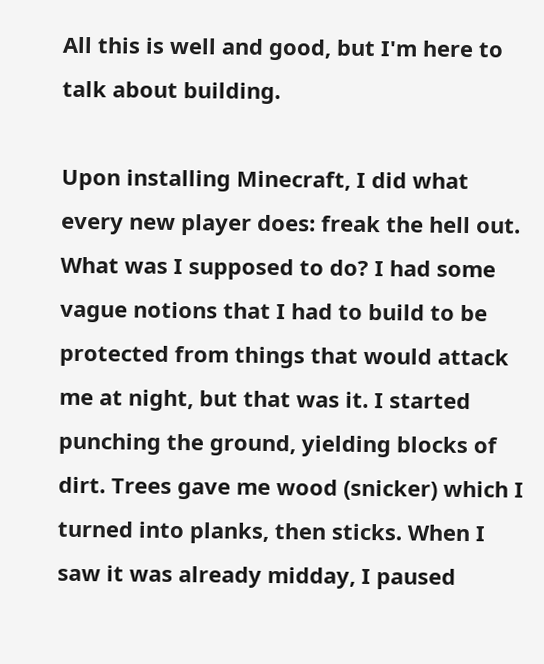All this is well and good, but I'm here to talk about building.

Upon installing Minecraft, I did what every new player does: freak the hell out. What was I supposed to do? I had some vague notions that I had to build to be protected from things that would attack me at night, but that was it. I started punching the ground, yielding blocks of dirt. Trees gave me wood (snicker) which I turned into planks, then sticks. When I saw it was already midday, I paused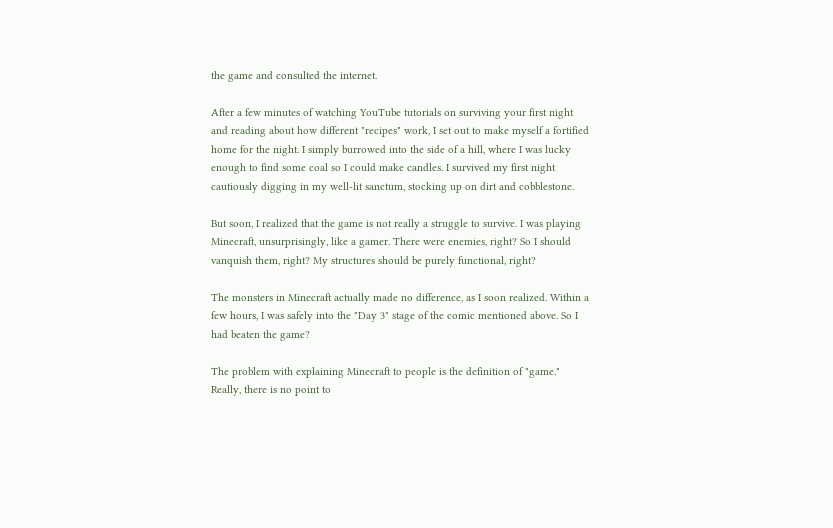the game and consulted the internet.

After a few minutes of watching YouTube tutorials on surviving your first night and reading about how different "recipes" work, I set out to make myself a fortified home for the night. I simply burrowed into the side of a hill, where I was lucky enough to find some coal so I could make candles. I survived my first night cautiously digging in my well-lit sanctum, stocking up on dirt and cobblestone.

But soon, I realized that the game is not really a struggle to survive. I was playing Minecraft, unsurprisingly, like a gamer. There were enemies, right? So I should vanquish them, right? My structures should be purely functional, right?

The monsters in Minecraft actually made no difference, as I soon realized. Within a few hours, I was safely into the "Day 3" stage of the comic mentioned above. So I had beaten the game?

The problem with explaining Minecraft to people is the definition of "game." Really, there is no point to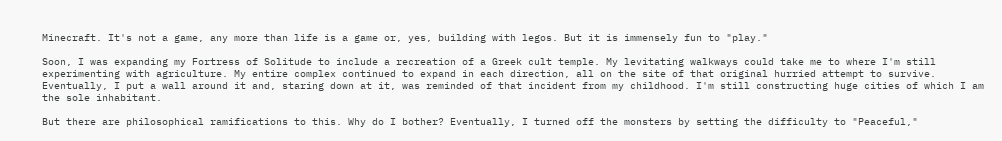Minecraft. It's not a game, any more than life is a game or, yes, building with legos. But it is immensely fun to "play."

Soon, I was expanding my Fortress of Solitude to include a recreation of a Greek cult temple. My levitating walkways could take me to where I'm still experimenting with agriculture. My entire complex continued to expand in each direction, all on the site of that original hurried attempt to survive. Eventually, I put a wall around it and, staring down at it, was reminded of that incident from my childhood. I'm still constructing huge cities of which I am the sole inhabitant.

But there are philosophical ramifications to this. Why do I bother? Eventually, I turned off the monsters by setting the difficulty to "Peaceful,"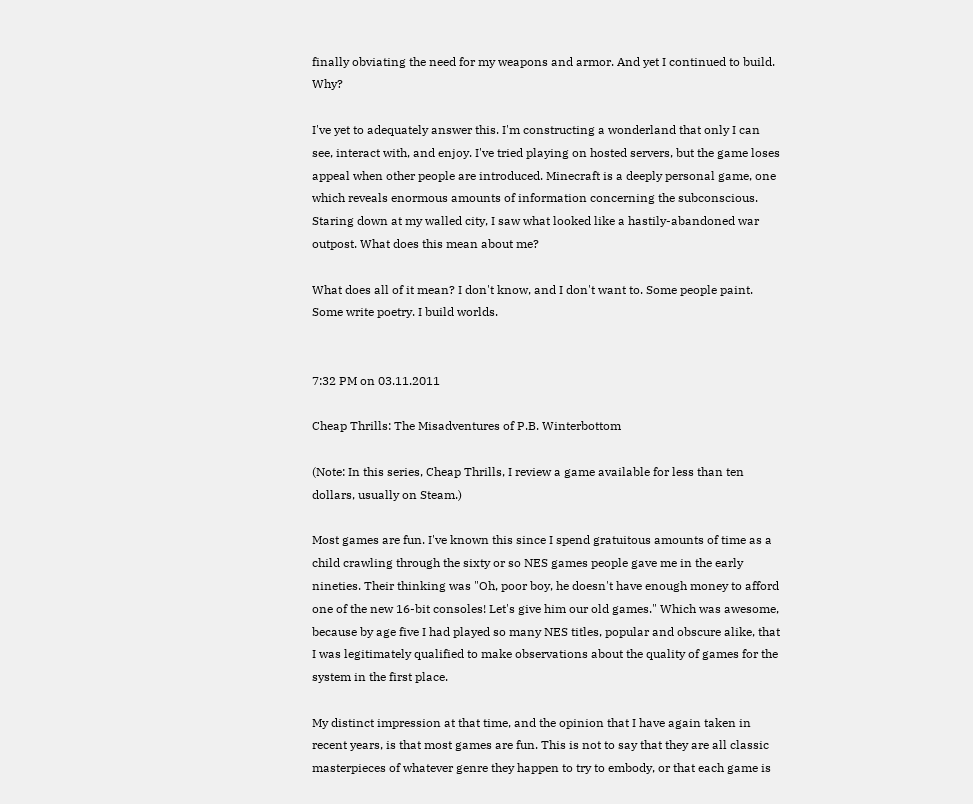finally obviating the need for my weapons and armor. And yet I continued to build. Why?

I've yet to adequately answer this. I'm constructing a wonderland that only I can see, interact with, and enjoy. I've tried playing on hosted servers, but the game loses appeal when other people are introduced. Minecraft is a deeply personal game, one which reveals enormous amounts of information concerning the subconscious. Staring down at my walled city, I saw what looked like a hastily-abandoned war outpost. What does this mean about me?

What does all of it mean? I don't know, and I don't want to. Some people paint. Some write poetry. I build worlds.


7:32 PM on 03.11.2011

Cheap Thrills: The Misadventures of P.B. Winterbottom

(Note: In this series, Cheap Thrills, I review a game available for less than ten dollars, usually on Steam.)

Most games are fun. I've known this since I spend gratuitous amounts of time as a child crawling through the sixty or so NES games people gave me in the early nineties. Their thinking was "Oh, poor boy, he doesn't have enough money to afford one of the new 16-bit consoles! Let's give him our old games." Which was awesome, because by age five I had played so many NES titles, popular and obscure alike, that I was legitimately qualified to make observations about the quality of games for the system in the first place.

My distinct impression at that time, and the opinion that I have again taken in recent years, is that most games are fun. This is not to say that they are all classic masterpieces of whatever genre they happen to try to embody, or that each game is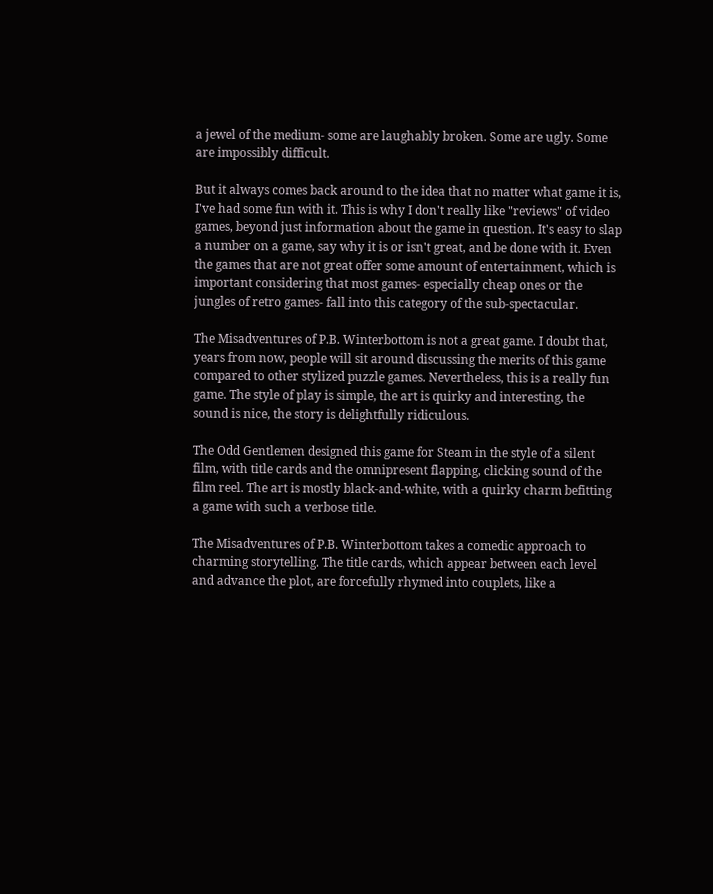a jewel of the medium- some are laughably broken. Some are ugly. Some are impossibly difficult.

But it always comes back around to the idea that no matter what game it is, I've had some fun with it. This is why I don't really like "reviews" of video games, beyond just information about the game in question. It's easy to slap a number on a game, say why it is or isn't great, and be done with it. Even the games that are not great offer some amount of entertainment, which is important considering that most games- especially cheap ones or the jungles of retro games- fall into this category of the sub-spectacular.

The Misadventures of P.B. Winterbottom is not a great game. I doubt that, years from now, people will sit around discussing the merits of this game compared to other stylized puzzle games. Nevertheless, this is a really fun game. The style of play is simple, the art is quirky and interesting, the sound is nice, the story is delightfully ridiculous.

The Odd Gentlemen designed this game for Steam in the style of a silent film, with title cards and the omnipresent flapping, clicking sound of the film reel. The art is mostly black-and-white, with a quirky charm befitting a game with such a verbose title.

The Misadventures of P.B. Winterbottom takes a comedic approach to charming storytelling. The title cards, which appear between each level and advance the plot, are forcefully rhymed into couplets, like a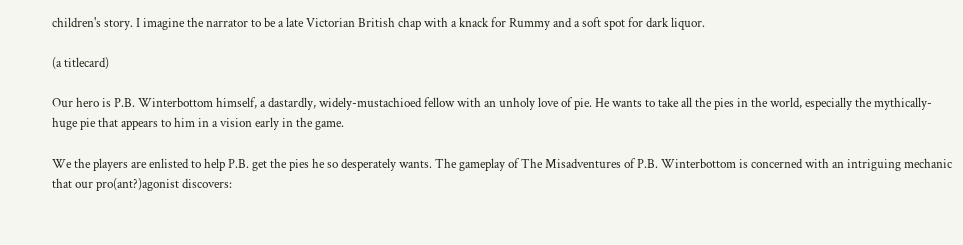children's story. I imagine the narrator to be a late Victorian British chap with a knack for Rummy and a soft spot for dark liquor.

(a titlecard)

Our hero is P.B. Winterbottom himself, a dastardly, widely-mustachioed fellow with an unholy love of pie. He wants to take all the pies in the world, especially the mythically-huge pie that appears to him in a vision early in the game.

We the players are enlisted to help P.B. get the pies he so desperately wants. The gameplay of The Misadventures of P.B. Winterbottom is concerned with an intriguing mechanic that our pro(ant?)agonist discovers: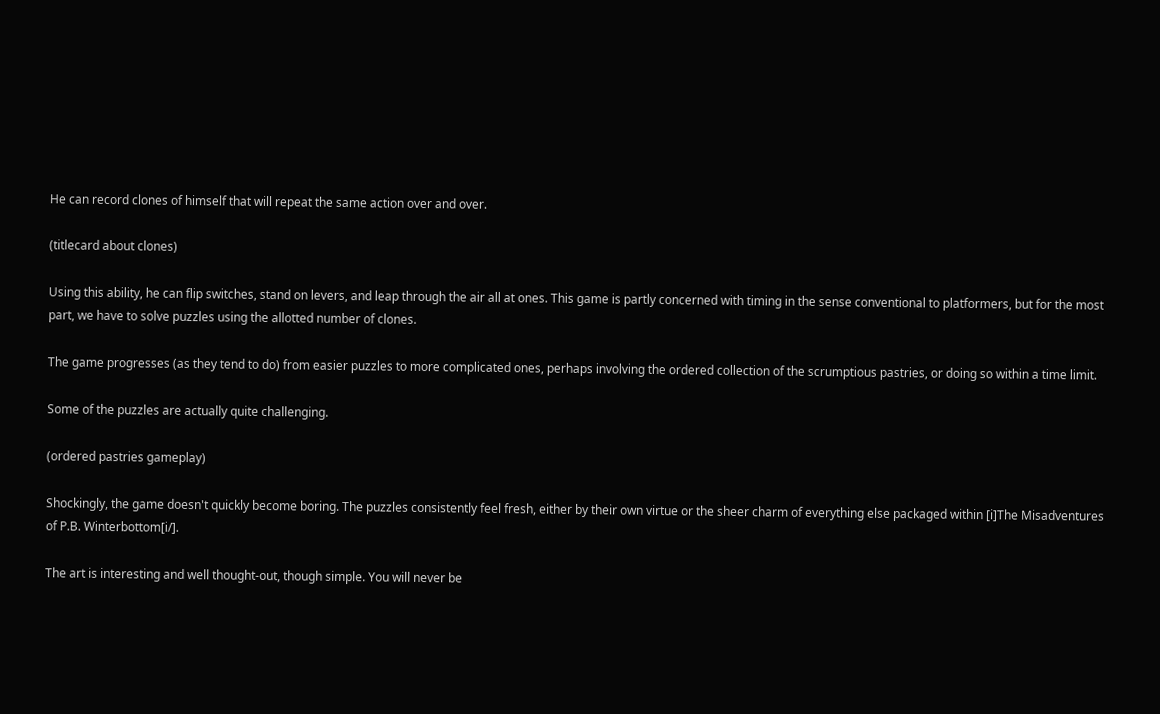He can record clones of himself that will repeat the same action over and over.

(titlecard about clones)

Using this ability, he can flip switches, stand on levers, and leap through the air all at ones. This game is partly concerned with timing in the sense conventional to platformers, but for the most part, we have to solve puzzles using the allotted number of clones.

The game progresses (as they tend to do) from easier puzzles to more complicated ones, perhaps involving the ordered collection of the scrumptious pastries, or doing so within a time limit.

Some of the puzzles are actually quite challenging.

(ordered pastries gameplay)

Shockingly, the game doesn't quickly become boring. The puzzles consistently feel fresh, either by their own virtue or the sheer charm of everything else packaged within [i]The Misadventures of P.B. Winterbottom[i/].

The art is interesting and well thought-out, though simple. You will never be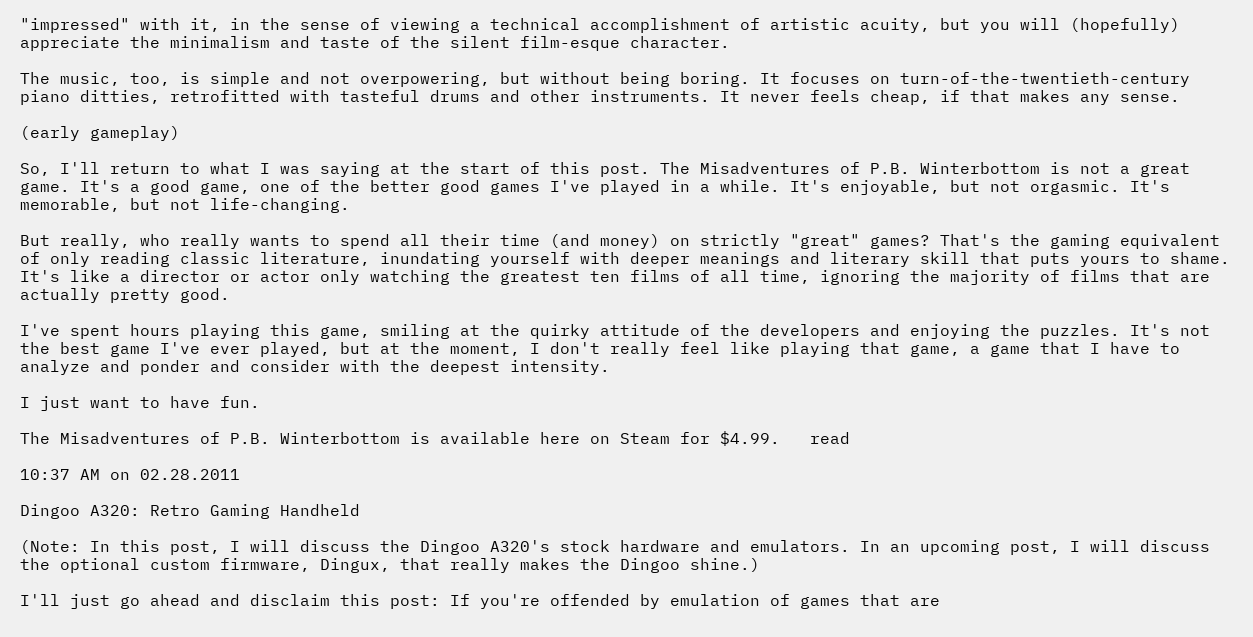"impressed" with it, in the sense of viewing a technical accomplishment of artistic acuity, but you will (hopefully) appreciate the minimalism and taste of the silent film-esque character.

The music, too, is simple and not overpowering, but without being boring. It focuses on turn-of-the-twentieth-century piano ditties, retrofitted with tasteful drums and other instruments. It never feels cheap, if that makes any sense.

(early gameplay)

So, I'll return to what I was saying at the start of this post. The Misadventures of P.B. Winterbottom is not a great game. It's a good game, one of the better good games I've played in a while. It's enjoyable, but not orgasmic. It's memorable, but not life-changing.

But really, who really wants to spend all their time (and money) on strictly "great" games? That's the gaming equivalent of only reading classic literature, inundating yourself with deeper meanings and literary skill that puts yours to shame. It's like a director or actor only watching the greatest ten films of all time, ignoring the majority of films that are actually pretty good.

I've spent hours playing this game, smiling at the quirky attitude of the developers and enjoying the puzzles. It's not the best game I've ever played, but at the moment, I don't really feel like playing that game, a game that I have to analyze and ponder and consider with the deepest intensity.

I just want to have fun.

The Misadventures of P.B. Winterbottom is available here on Steam for $4.99.   read

10:37 AM on 02.28.2011

Dingoo A320: Retro Gaming Handheld

(Note: In this post, I will discuss the Dingoo A320's stock hardware and emulators. In an upcoming post, I will discuss the optional custom firmware, Dingux, that really makes the Dingoo shine.)

I'll just go ahead and disclaim this post: If you're offended by emulation of games that are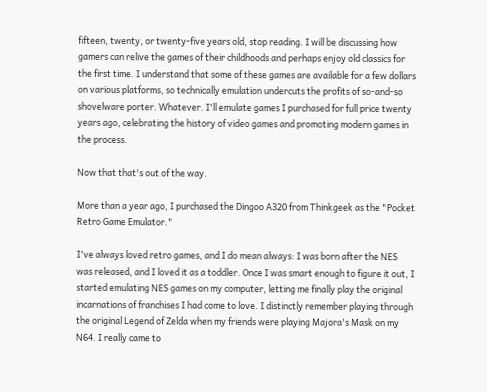fifteen, twenty, or twenty-five years old, stop reading. I will be discussing how gamers can relive the games of their childhoods and perhaps enjoy old classics for the first time. I understand that some of these games are available for a few dollars on various platforms, so technically emulation undercuts the profits of so-and-so shovelware porter. Whatever. I'll emulate games I purchased for full price twenty years ago, celebrating the history of video games and promoting modern games in the process.

Now that that's out of the way.

More than a year ago, I purchased the Dingoo A320 from Thinkgeek as the "Pocket Retro Game Emulator."

I've always loved retro games, and I do mean always: I was born after the NES was released, and I loved it as a toddler. Once I was smart enough to figure it out, I started emulating NES games on my computer, letting me finally play the original incarnations of franchises I had come to love. I distinctly remember playing through the original Legend of Zelda when my friends were playing Majora's Mask on my N64. I really came to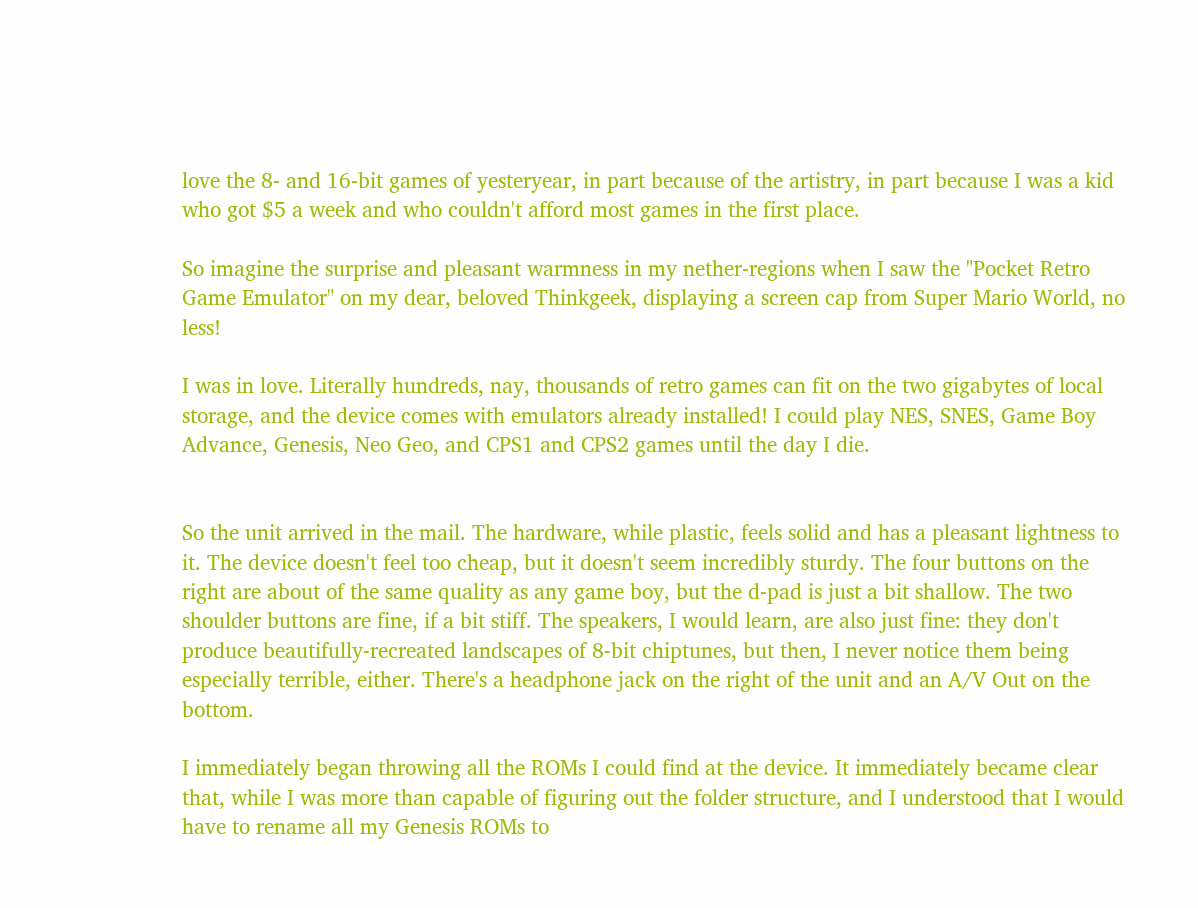love the 8- and 16-bit games of yesteryear, in part because of the artistry, in part because I was a kid who got $5 a week and who couldn't afford most games in the first place.

So imagine the surprise and pleasant warmness in my nether-regions when I saw the "Pocket Retro Game Emulator" on my dear, beloved Thinkgeek, displaying a screen cap from Super Mario World, no less!

I was in love. Literally hundreds, nay, thousands of retro games can fit on the two gigabytes of local storage, and the device comes with emulators already installed! I could play NES, SNES, Game Boy Advance, Genesis, Neo Geo, and CPS1 and CPS2 games until the day I die.


So the unit arrived in the mail. The hardware, while plastic, feels solid and has a pleasant lightness to it. The device doesn't feel too cheap, but it doesn't seem incredibly sturdy. The four buttons on the right are about of the same quality as any game boy, but the d-pad is just a bit shallow. The two shoulder buttons are fine, if a bit stiff. The speakers, I would learn, are also just fine: they don't produce beautifully-recreated landscapes of 8-bit chiptunes, but then, I never notice them being especially terrible, either. There's a headphone jack on the right of the unit and an A/V Out on the bottom.

I immediately began throwing all the ROMs I could find at the device. It immediately became clear that, while I was more than capable of figuring out the folder structure, and I understood that I would have to rename all my Genesis ROMs to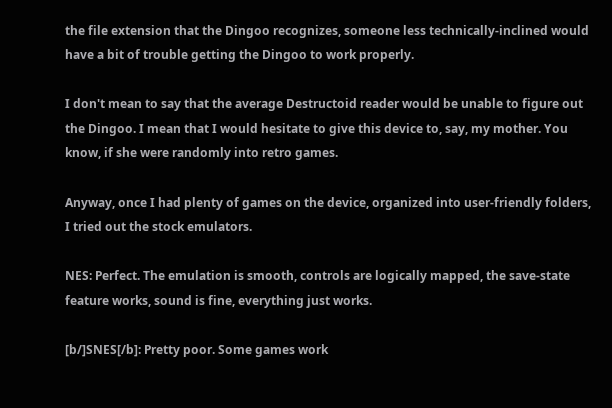the file extension that the Dingoo recognizes, someone less technically-inclined would have a bit of trouble getting the Dingoo to work properly.

I don't mean to say that the average Destructoid reader would be unable to figure out the Dingoo. I mean that I would hesitate to give this device to, say, my mother. You know, if she were randomly into retro games.

Anyway, once I had plenty of games on the device, organized into user-friendly folders, I tried out the stock emulators.

NES: Perfect. The emulation is smooth, controls are logically mapped, the save-state feature works, sound is fine, everything just works.

[b/]SNES[/b]: Pretty poor. Some games work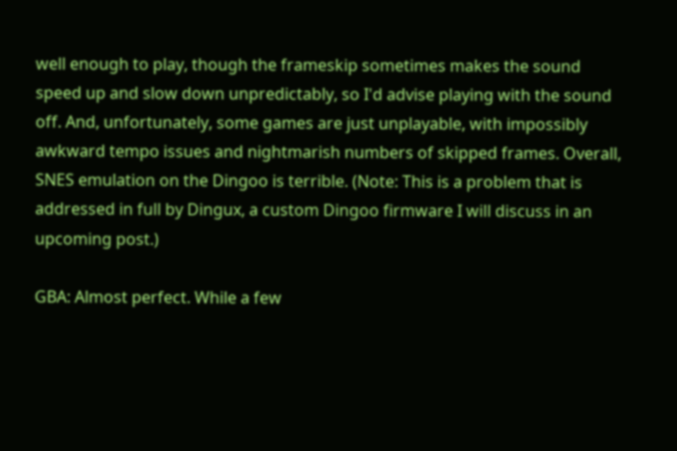well enough to play, though the frameskip sometimes makes the sound speed up and slow down unpredictably, so I'd advise playing with the sound off. And, unfortunately, some games are just unplayable, with impossibly awkward tempo issues and nightmarish numbers of skipped frames. Overall, SNES emulation on the Dingoo is terrible. (Note: This is a problem that is addressed in full by Dingux, a custom Dingoo firmware I will discuss in an upcoming post.)

GBA: Almost perfect. While a few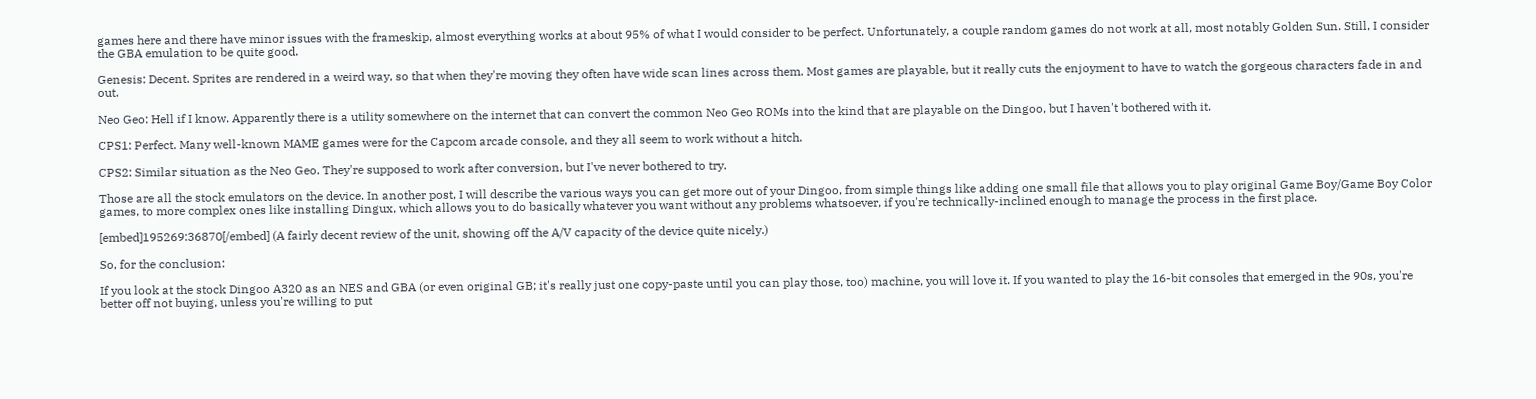games here and there have minor issues with the frameskip, almost everything works at about 95% of what I would consider to be perfect. Unfortunately, a couple random games do not work at all, most notably Golden Sun. Still, I consider the GBA emulation to be quite good.

Genesis: Decent. Sprites are rendered in a weird way, so that when they're moving they often have wide scan lines across them. Most games are playable, but it really cuts the enjoyment to have to watch the gorgeous characters fade in and out.

Neo Geo: Hell if I know. Apparently there is a utility somewhere on the internet that can convert the common Neo Geo ROMs into the kind that are playable on the Dingoo, but I haven't bothered with it.

CPS1: Perfect. Many well-known MAME games were for the Capcom arcade console, and they all seem to work without a hitch.

CPS2: Similar situation as the Neo Geo. They're supposed to work after conversion, but I've never bothered to try.

Those are all the stock emulators on the device. In another post, I will describe the various ways you can get more out of your Dingoo, from simple things like adding one small file that allows you to play original Game Boy/Game Boy Color games, to more complex ones like installing Dingux, which allows you to do basically whatever you want without any problems whatsoever, if you're technically-inclined enough to manage the process in the first place.

[embed]195269:36870[/embed] (A fairly decent review of the unit, showing off the A/V capacity of the device quite nicely.)

So, for the conclusion:

If you look at the stock Dingoo A320 as an NES and GBA (or even original GB; it's really just one copy-paste until you can play those, too) machine, you will love it. If you wanted to play the 16-bit consoles that emerged in the 90s, you're better off not buying, unless you're willing to put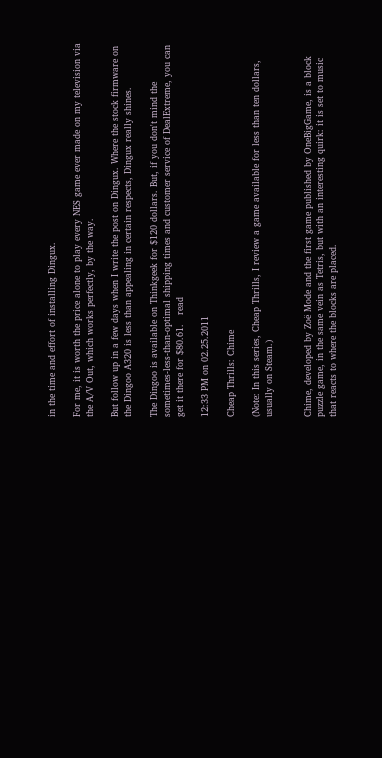in the time and effort of installing Dingux.

For me, it is worth the price alone to play every NES game ever made on my television via the A/V Out, which works perfectly, by the way.

But follow up in a few days when I write the post on Dingux. Where the stock firmware on the Dingoo A320 is less than appealing in certain respects, Dingux really shines.

The Dingoo is available on Thinkgeek for $120 dollars. But, if you don't mind the sometimes-less-than-optimal shipping times and customer service of DealExtreme, you can get it there for $80.61.   read

12:33 PM on 02.25.2011

Cheap Thrills: Chime

(Note: In this series, Cheap Thrills, I review a game available for less than ten dollars, usually on Steam.)


Chime, developed by Zoë Mode and the first game published by OneBigGame, is a block puzzle game, in the same vein as Tetris, but with an interesting quirk: it is set to music that reacts to where the blocks are placed.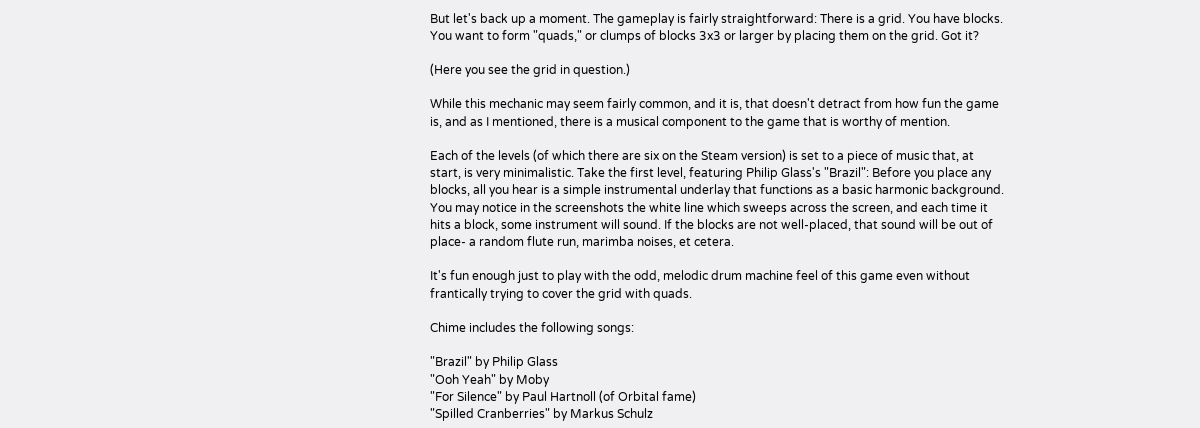But let's back up a moment. The gameplay is fairly straightforward: There is a grid. You have blocks. You want to form "quads," or clumps of blocks 3x3 or larger by placing them on the grid. Got it?

(Here you see the grid in question.)

While this mechanic may seem fairly common, and it is, that doesn't detract from how fun the game is, and as I mentioned, there is a musical component to the game that is worthy of mention.

Each of the levels (of which there are six on the Steam version) is set to a piece of music that, at start, is very minimalistic. Take the first level, featuring Philip Glass's "Brazil": Before you place any blocks, all you hear is a simple instrumental underlay that functions as a basic harmonic background. You may notice in the screenshots the white line which sweeps across the screen, and each time it hits a block, some instrument will sound. If the blocks are not well-placed, that sound will be out of place- a random flute run, marimba noises, et cetera.

It's fun enough just to play with the odd, melodic drum machine feel of this game even without frantically trying to cover the grid with quads.

Chime includes the following songs:

"Brazil" by Philip Glass
"Ooh Yeah" by Moby
"For Silence" by Paul Hartnoll (of Orbital fame)
"Spilled Cranberries" by Markus Schulz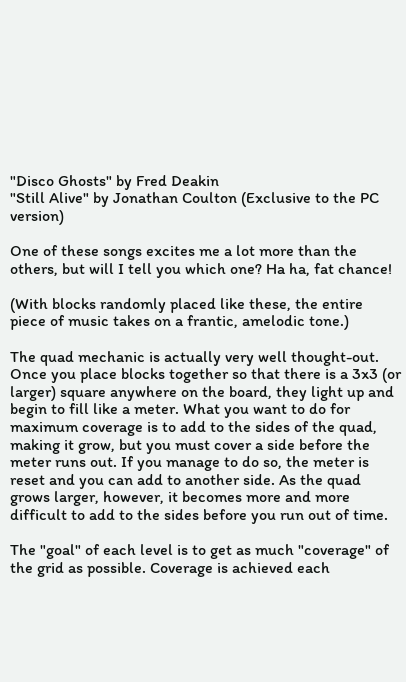"Disco Ghosts" by Fred Deakin
"Still Alive" by Jonathan Coulton (Exclusive to the PC version)

One of these songs excites me a lot more than the others, but will I tell you which one? Ha ha, fat chance!

(With blocks randomly placed like these, the entire piece of music takes on a frantic, amelodic tone.)

The quad mechanic is actually very well thought-out. Once you place blocks together so that there is a 3x3 (or larger) square anywhere on the board, they light up and begin to fill like a meter. What you want to do for maximum coverage is to add to the sides of the quad, making it grow, but you must cover a side before the meter runs out. If you manage to do so, the meter is reset and you can add to another side. As the quad grows larger, however, it becomes more and more difficult to add to the sides before you run out of time.

The "goal" of each level is to get as much "coverage" of the grid as possible. Coverage is achieved each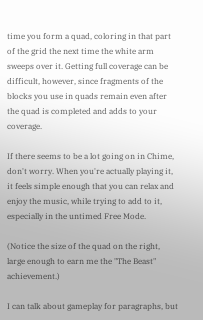time you form a quad, coloring in that part of the grid the next time the white arm sweeps over it. Getting full coverage can be difficult, however, since fragments of the blocks you use in quads remain even after the quad is completed and adds to your coverage.

If there seems to be a lot going on in Chime, don't worry. When you're actually playing it, it feels simple enough that you can relax and enjoy the music, while trying to add to it, especially in the untimed Free Mode.

(Notice the size of the quad on the right, large enough to earn me the "The Beast" achievement.)

I can talk about gameplay for paragraphs, but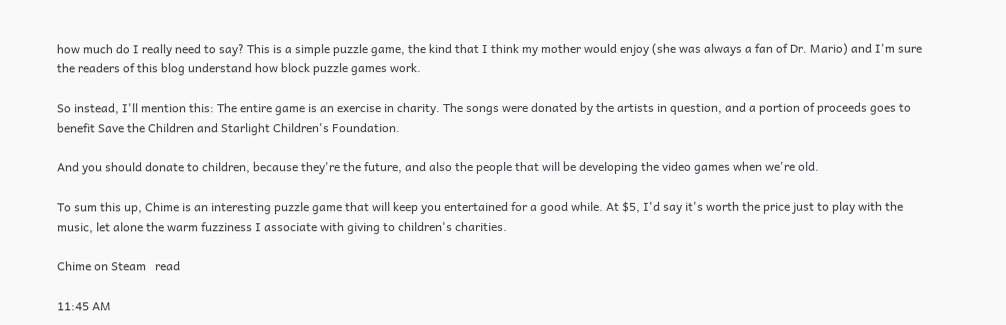how much do I really need to say? This is a simple puzzle game, the kind that I think my mother would enjoy (she was always a fan of Dr. Mario) and I'm sure the readers of this blog understand how block puzzle games work.

So instead, I'll mention this: The entire game is an exercise in charity. The songs were donated by the artists in question, and a portion of proceeds goes to benefit Save the Children and Starlight Children's Foundation.

And you should donate to children, because they're the future, and also the people that will be developing the video games when we're old.

To sum this up, Chime is an interesting puzzle game that will keep you entertained for a good while. At $5, I'd say it's worth the price just to play with the music, let alone the warm fuzziness I associate with giving to children's charities.

Chime on Steam   read

11:45 AM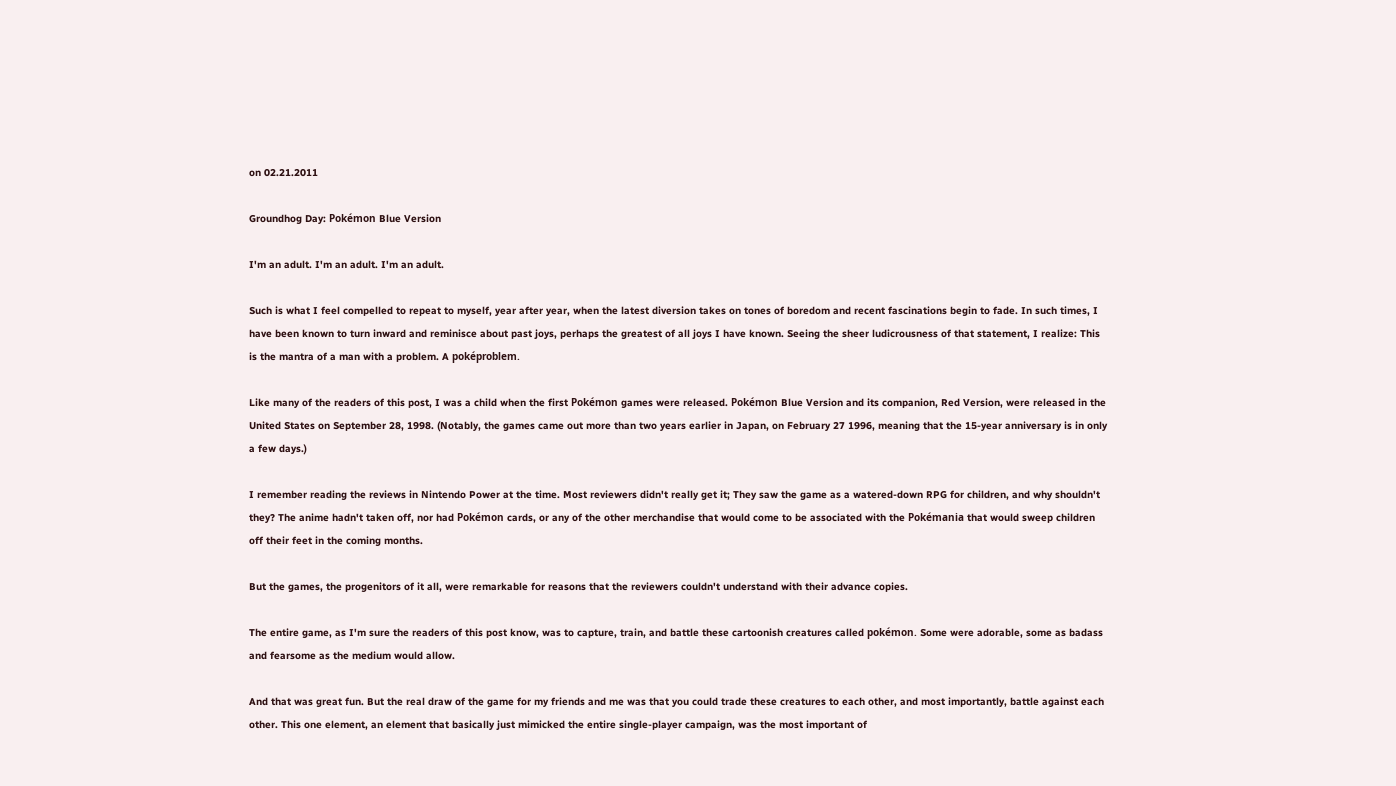on 02.21.2011

Groundhog Day: Pokémon Blue Version

I'm an adult. I'm an adult. I'm an adult.

Such is what I feel compelled to repeat to myself, year after year, when the latest diversion takes on tones of boredom and recent fascinations begin to fade. In such times, I have been known to turn inward and reminisce about past joys, perhaps the greatest of all joys I have known. Seeing the sheer ludicrousness of that statement, I realize: This is the mantra of a man with a problem. A poképroblem.

Like many of the readers of this post, I was a child when the first Pokémon games were released. Pokémon Blue Version and its companion, Red Version, were released in the United States on September 28, 1998. (Notably, the games came out more than two years earlier in Japan, on February 27 1996, meaning that the 15-year anniversary is in only a few days.)

I remember reading the reviews in Nintendo Power at the time. Most reviewers didn't really get it; They saw the game as a watered-down RPG for children, and why shouldn't they? The anime hadn't taken off, nor had Pokémon cards, or any of the other merchandise that would come to be associated with the Pokémania that would sweep children off their feet in the coming months.

But the games, the progenitors of it all, were remarkable for reasons that the reviewers couldn't understand with their advance copies.

The entire game, as I'm sure the readers of this post know, was to capture, train, and battle these cartoonish creatures called pokémon. Some were adorable, some as badass and fearsome as the medium would allow.

And that was great fun. But the real draw of the game for my friends and me was that you could trade these creatures to each other, and most importantly, battle against each other. This one element, an element that basically just mimicked the entire single-player campaign, was the most important of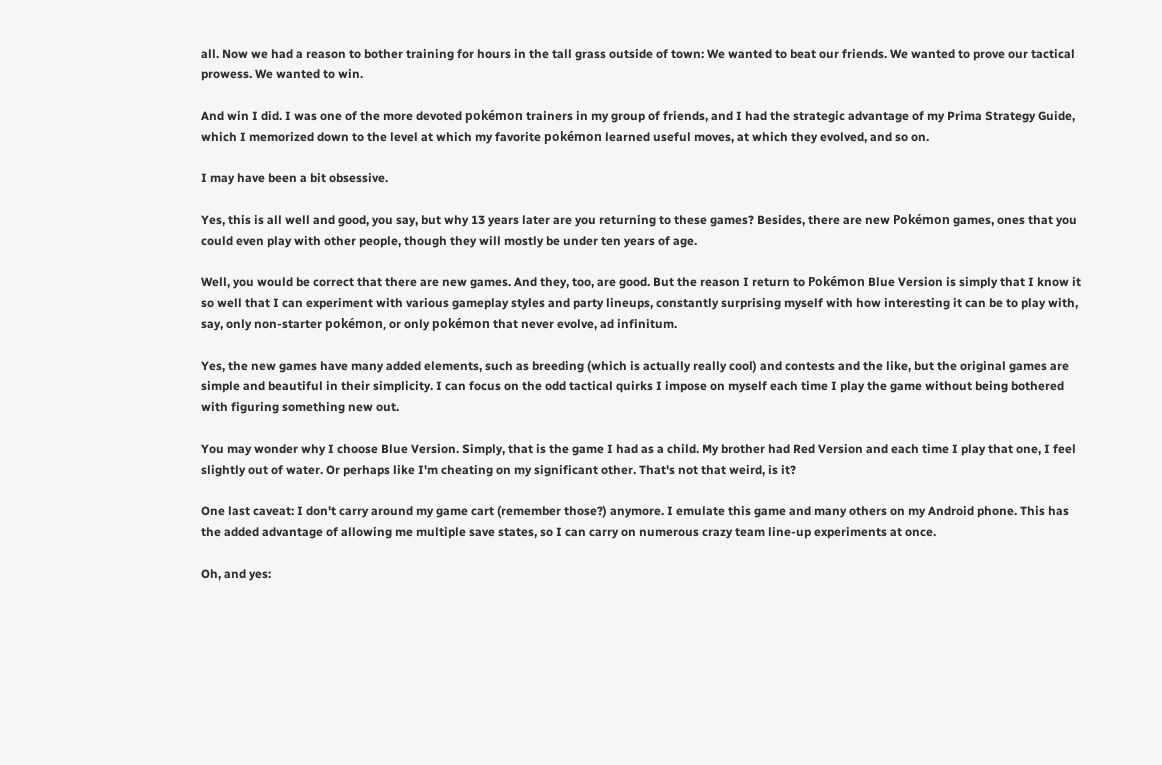all. Now we had a reason to bother training for hours in the tall grass outside of town: We wanted to beat our friends. We wanted to prove our tactical prowess. We wanted to win.

And win I did. I was one of the more devoted pokémon trainers in my group of friends, and I had the strategic advantage of my Prima Strategy Guide, which I memorized down to the level at which my favorite pokémon learned useful moves, at which they evolved, and so on.

I may have been a bit obsessive.

Yes, this is all well and good, you say, but why 13 years later are you returning to these games? Besides, there are new Pokémon games, ones that you could even play with other people, though they will mostly be under ten years of age.

Well, you would be correct that there are new games. And they, too, are good. But the reason I return to Pokémon Blue Version is simply that I know it so well that I can experiment with various gameplay styles and party lineups, constantly surprising myself with how interesting it can be to play with, say, only non-starter pokémon, or only pokémon that never evolve, ad infinitum.

Yes, the new games have many added elements, such as breeding (which is actually really cool) and contests and the like, but the original games are simple and beautiful in their simplicity. I can focus on the odd tactical quirks I impose on myself each time I play the game without being bothered with figuring something new out.

You may wonder why I choose Blue Version. Simply, that is the game I had as a child. My brother had Red Version and each time I play that one, I feel slightly out of water. Or perhaps like I'm cheating on my significant other. That's not that weird, is it?

One last caveat: I don't carry around my game cart (remember those?) anymore. I emulate this game and many others on my Android phone. This has the added advantage of allowing me multiple save states, so I can carry on numerous crazy team line-up experiments at once.

Oh, and yes: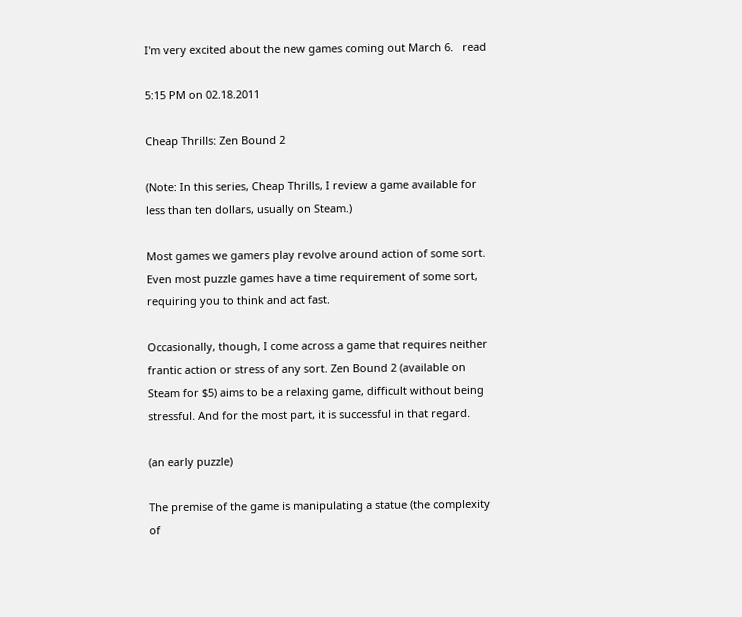I'm very excited about the new games coming out March 6.   read

5:15 PM on 02.18.2011

Cheap Thrills: Zen Bound 2

(Note: In this series, Cheap Thrills, I review a game available for less than ten dollars, usually on Steam.)

Most games we gamers play revolve around action of some sort. Even most puzzle games have a time requirement of some sort, requiring you to think and act fast.

Occasionally, though, I come across a game that requires neither frantic action or stress of any sort. Zen Bound 2 (available on Steam for $5) aims to be a relaxing game, difficult without being stressful. And for the most part, it is successful in that regard.

(an early puzzle)

The premise of the game is manipulating a statue (the complexity of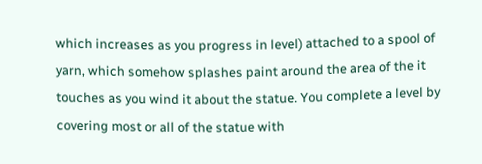which increases as you progress in level) attached to a spool of yarn, which somehow splashes paint around the area of the it touches as you wind it about the statue. You complete a level by covering most or all of the statue with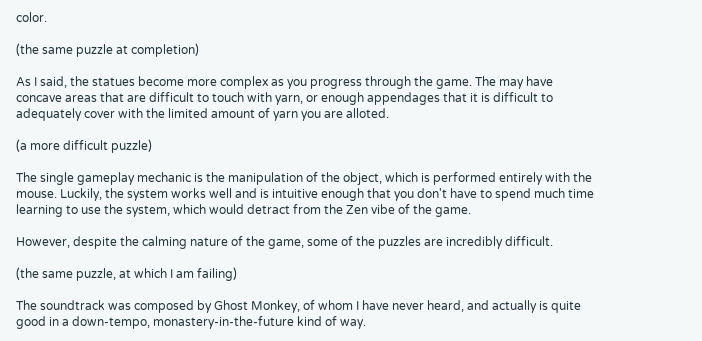color.

(the same puzzle at completion)

As I said, the statues become more complex as you progress through the game. The may have concave areas that are difficult to touch with yarn, or enough appendages that it is difficult to adequately cover with the limited amount of yarn you are alloted.

(a more difficult puzzle)

The single gameplay mechanic is the manipulation of the object, which is performed entirely with the mouse. Luckily, the system works well and is intuitive enough that you don't have to spend much time learning to use the system, which would detract from the Zen vibe of the game.

However, despite the calming nature of the game, some of the puzzles are incredibly difficult.

(the same puzzle, at which I am failing)

The soundtrack was composed by Ghost Monkey, of whom I have never heard, and actually is quite good in a down-tempo, monastery-in-the-future kind of way.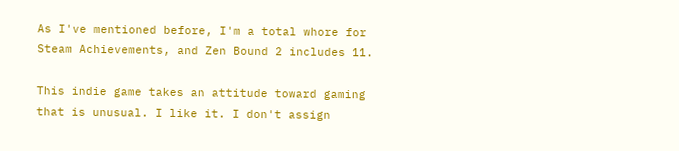As I've mentioned before, I'm a total whore for Steam Achievements, and Zen Bound 2 includes 11.

This indie game takes an attitude toward gaming that is unusual. I like it. I don't assign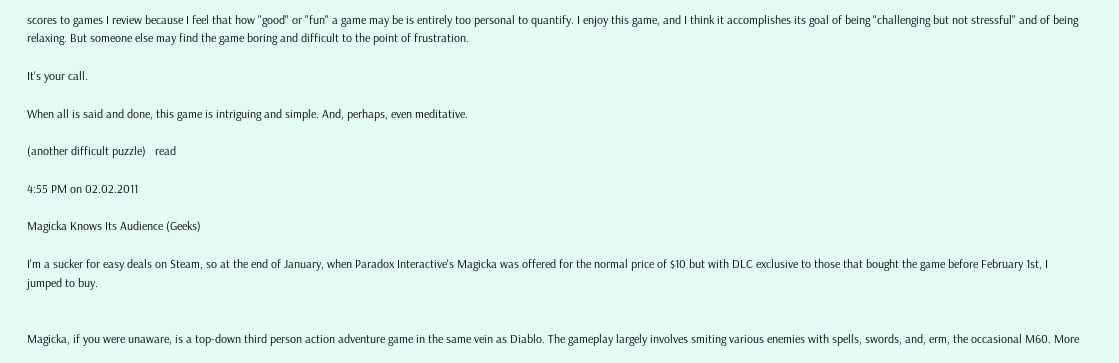scores to games I review because I feel that how "good" or "fun" a game may be is entirely too personal to quantify. I enjoy this game, and I think it accomplishes its goal of being "challenging but not stressful" and of being relaxing. But someone else may find the game boring and difficult to the point of frustration.

It's your call.

When all is said and done, this game is intriguing and simple. And, perhaps, even meditative.

(another difficult puzzle)   read

4:55 PM on 02.02.2011

Magicka Knows Its Audience (Geeks)

I'm a sucker for easy deals on Steam, so at the end of January, when Paradox Interactive's Magicka was offered for the normal price of $10 but with DLC exclusive to those that bought the game before February 1st, I jumped to buy.


Magicka, if you were unaware, is a top-down third person action adventure game in the same vein as Diablo. The gameplay largely involves smiting various enemies with spells, swords, and, erm, the occasional M60. More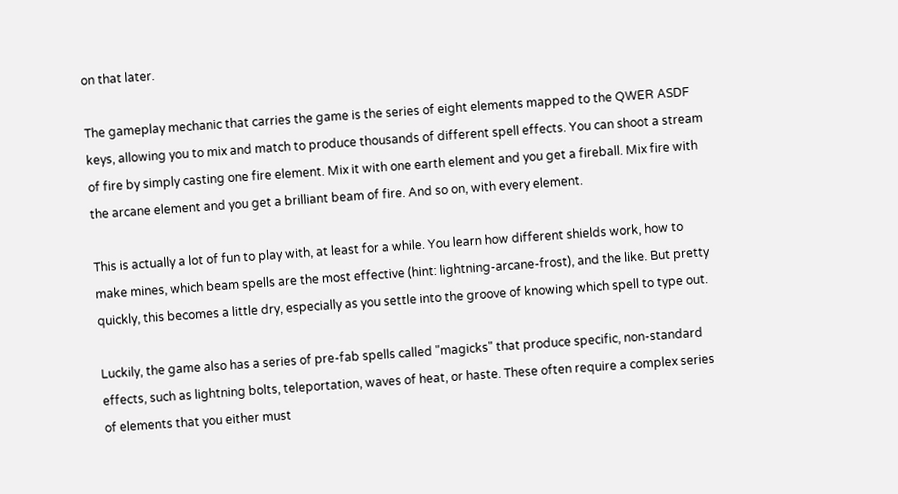on that later.

The gameplay mechanic that carries the game is the series of eight elements mapped to the QWER ASDF keys, allowing you to mix and match to produce thousands of different spell effects. You can shoot a stream of fire by simply casting one fire element. Mix it with one earth element and you get a fireball. Mix fire with the arcane element and you get a brilliant beam of fire. And so on, with every element.

This is actually a lot of fun to play with, at least for a while. You learn how different shields work, how to make mines, which beam spells are the most effective (hint: lightning-arcane-frost), and the like. But pretty quickly, this becomes a little dry, especially as you settle into the groove of knowing which spell to type out.

Luckily, the game also has a series of pre-fab spells called "magicks" that produce specific, non-standard effects, such as lightning bolts, teleportation, waves of heat, or haste. These often require a complex series of elements that you either must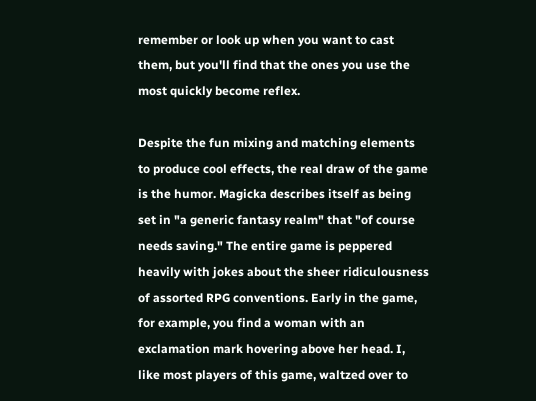remember or look up when you want to cast them, but you'll find that the ones you use the most quickly become reflex.

Despite the fun mixing and matching elements to produce cool effects, the real draw of the game is the humor. Magicka describes itself as being set in "a generic fantasy realm" that "of course needs saving." The entire game is peppered heavily with jokes about the sheer ridiculousness of assorted RPG conventions. Early in the game, for example, you find a woman with an exclamation mark hovering above her head. I, like most players of this game, waltzed over to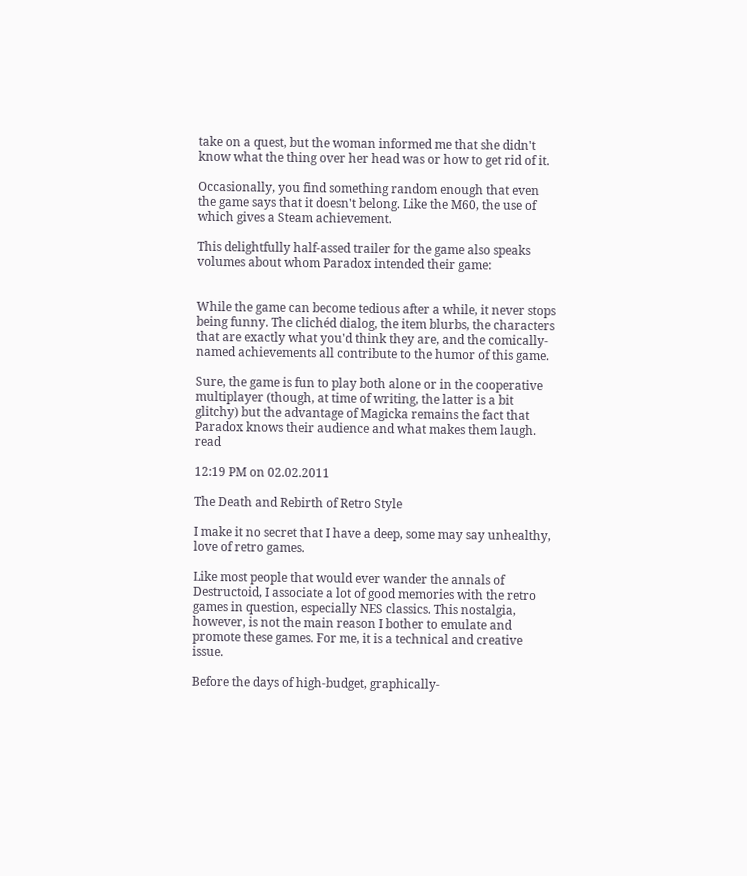take on a quest, but the woman informed me that she didn't know what the thing over her head was or how to get rid of it.

Occasionally, you find something random enough that even the game says that it doesn't belong. Like the M60, the use of which gives a Steam achievement.

This delightfully half-assed trailer for the game also speaks volumes about whom Paradox intended their game:


While the game can become tedious after a while, it never stops being funny. The clichéd dialog, the item blurbs, the characters that are exactly what you'd think they are, and the comically-named achievements all contribute to the humor of this game.

Sure, the game is fun to play both alone or in the cooperative multiplayer (though, at time of writing, the latter is a bit glitchy) but the advantage of Magicka remains the fact that Paradox knows their audience and what makes them laugh.   read

12:19 PM on 02.02.2011

The Death and Rebirth of Retro Style

I make it no secret that I have a deep, some may say unhealthy, love of retro games.

Like most people that would ever wander the annals of Destructoid, I associate a lot of good memories with the retro games in question, especially NES classics. This nostalgia, however, is not the main reason I bother to emulate and promote these games. For me, it is a technical and creative issue.

Before the days of high-budget, graphically-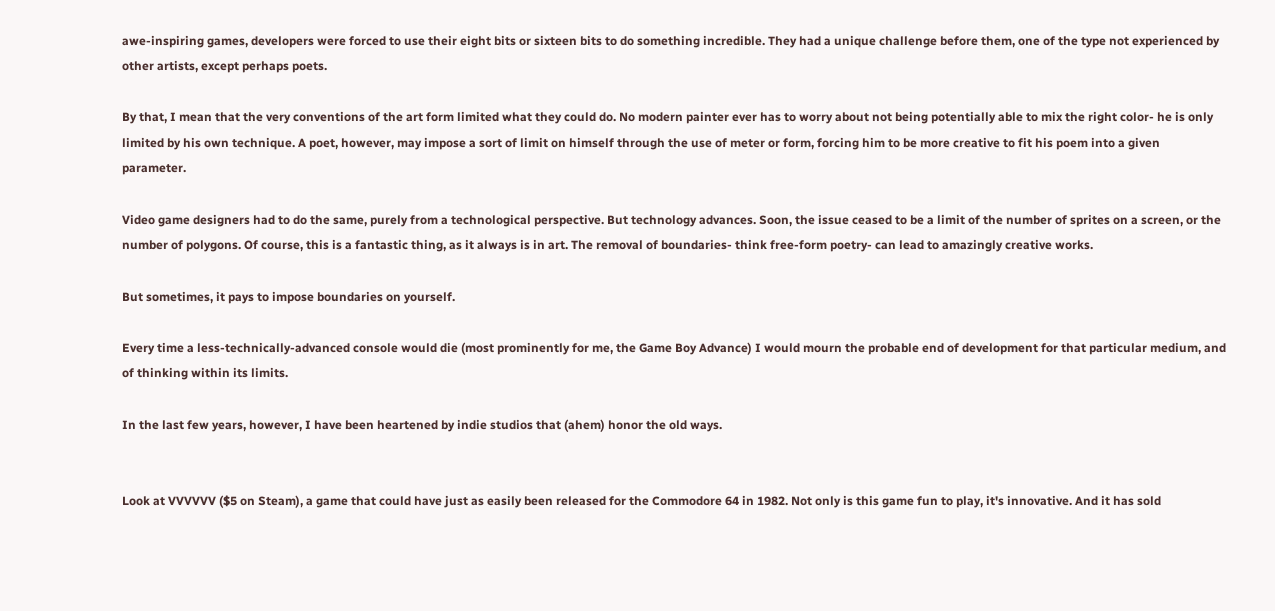awe-inspiring games, developers were forced to use their eight bits or sixteen bits to do something incredible. They had a unique challenge before them, one of the type not experienced by other artists, except perhaps poets.

By that, I mean that the very conventions of the art form limited what they could do. No modern painter ever has to worry about not being potentially able to mix the right color- he is only limited by his own technique. A poet, however, may impose a sort of limit on himself through the use of meter or form, forcing him to be more creative to fit his poem into a given parameter.

Video game designers had to do the same, purely from a technological perspective. But technology advances. Soon, the issue ceased to be a limit of the number of sprites on a screen, or the number of polygons. Of course, this is a fantastic thing, as it always is in art. The removal of boundaries- think free-form poetry- can lead to amazingly creative works.

But sometimes, it pays to impose boundaries on yourself.

Every time a less-technically-advanced console would die (most prominently for me, the Game Boy Advance) I would mourn the probable end of development for that particular medium, and of thinking within its limits.

In the last few years, however, I have been heartened by indie studios that (ahem) honor the old ways.


Look at VVVVVV ($5 on Steam), a game that could have just as easily been released for the Commodore 64 in 1982. Not only is this game fun to play, it's innovative. And it has sold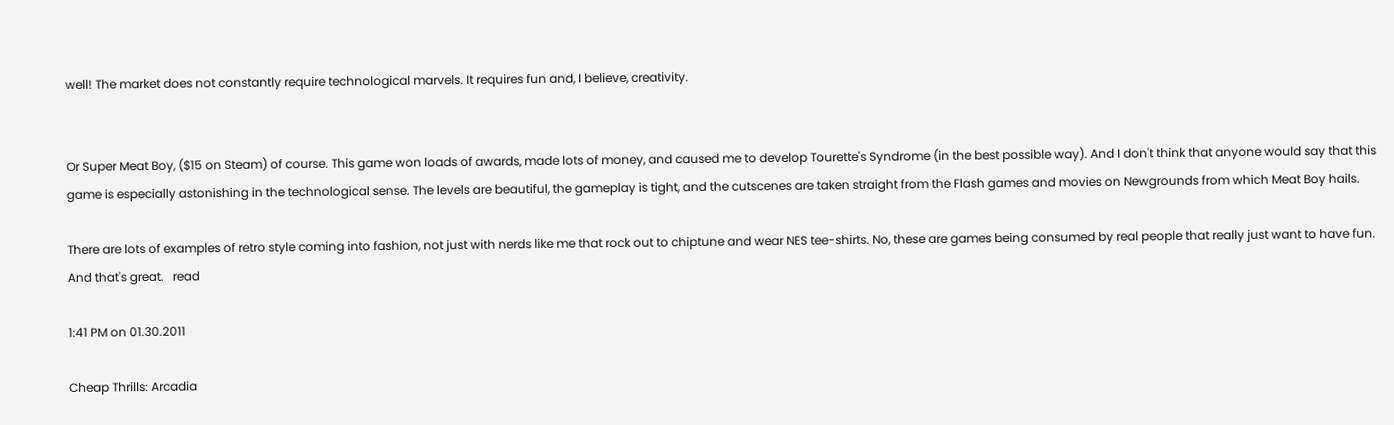well! The market does not constantly require technological marvels. It requires fun and, I believe, creativity.


Or Super Meat Boy, ($15 on Steam) of course. This game won loads of awards, made lots of money, and caused me to develop Tourette's Syndrome (in the best possible way). And I don't think that anyone would say that this game is especially astonishing in the technological sense. The levels are beautiful, the gameplay is tight, and the cutscenes are taken straight from the Flash games and movies on Newgrounds from which Meat Boy hails.

There are lots of examples of retro style coming into fashion, not just with nerds like me that rock out to chiptune and wear NES tee-shirts. No, these are games being consumed by real people that really just want to have fun. And that's great.   read

1:41 PM on 01.30.2011

Cheap Thrills: Arcadia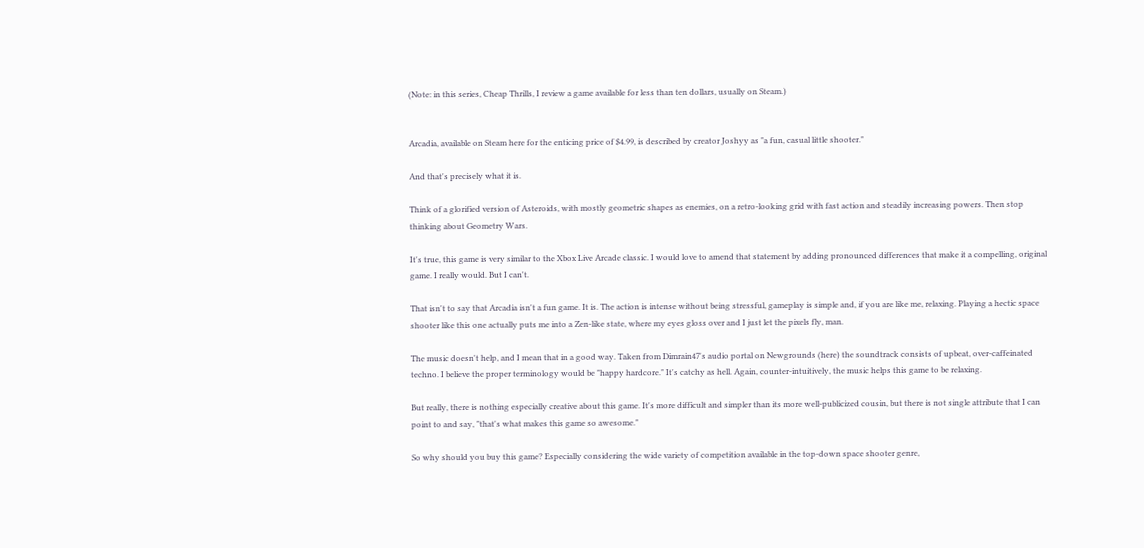(Note: in this series, Cheap Thrills, I review a game available for less than ten dollars, usually on Steam.)


Arcadia, available on Steam here for the enticing price of $4.99, is described by creator Joshyy as "a fun, casual little shooter."

And that's precisely what it is.

Think of a glorified version of Asteroids, with mostly geometric shapes as enemies, on a retro-looking grid with fast action and steadily increasing powers. Then stop thinking about Geometry Wars.

It's true, this game is very similar to the Xbox Live Arcade classic. I would love to amend that statement by adding pronounced differences that make it a compelling, original game. I really would. But I can't.

That isn't to say that Arcadia isn't a fun game. It is. The action is intense without being stressful, gameplay is simple and, if you are like me, relaxing. Playing a hectic space shooter like this one actually puts me into a Zen-like state, where my eyes gloss over and I just let the pixels fly, man.

The music doesn't help, and I mean that in a good way. Taken from Dimrain47's audio portal on Newgrounds (here) the soundtrack consists of upbeat, over-caffeinated techno. I believe the proper terminology would be "happy hardcore." It's catchy as hell. Again, counter-intuitively, the music helps this game to be relaxing.

But really, there is nothing especially creative about this game. It's more difficult and simpler than its more well-publicized cousin, but there is not single attribute that I can point to and say, "that's what makes this game so awesome."

So why should you buy this game? Especially considering the wide variety of competition available in the top-down space shooter genre,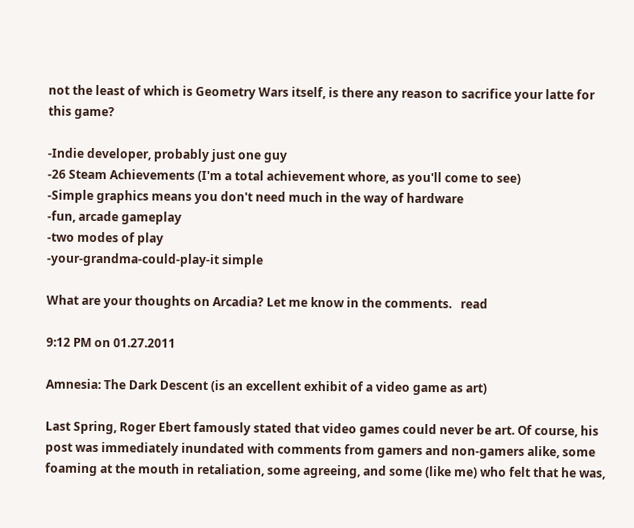not the least of which is Geometry Wars itself, is there any reason to sacrifice your latte for this game?

-Indie developer, probably just one guy
-26 Steam Achievements (I'm a total achievement whore, as you'll come to see)
-Simple graphics means you don't need much in the way of hardware
-fun, arcade gameplay
-two modes of play
-your-grandma-could-play-it simple

What are your thoughts on Arcadia? Let me know in the comments.   read

9:12 PM on 01.27.2011

Amnesia: The Dark Descent (is an excellent exhibit of a video game as art)

Last Spring, Roger Ebert famously stated that video games could never be art. Of course, his post was immediately inundated with comments from gamers and non-gamers alike, some foaming at the mouth in retaliation, some agreeing, and some (like me) who felt that he was,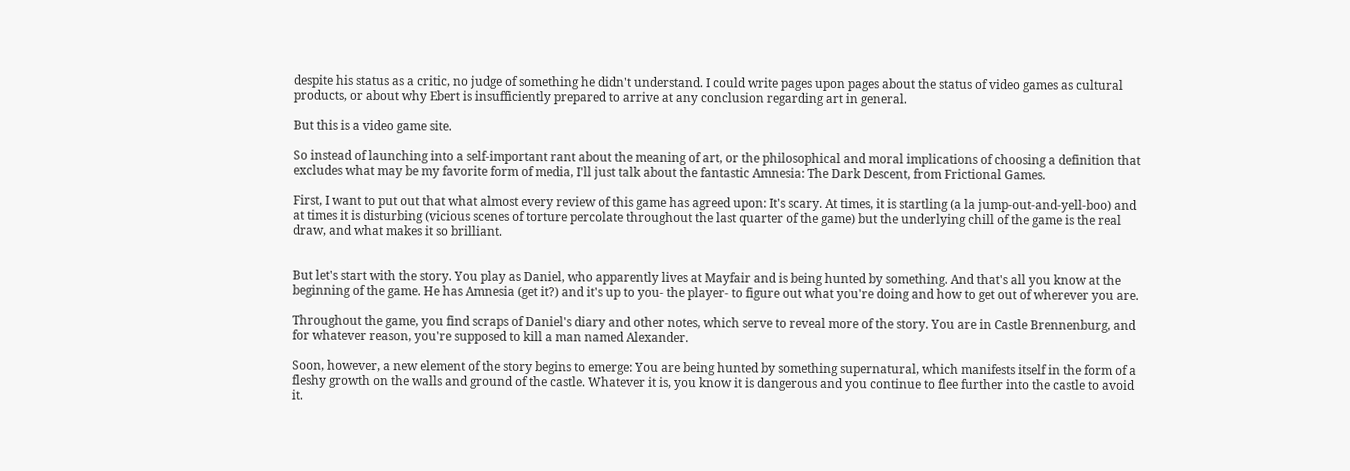despite his status as a critic, no judge of something he didn't understand. I could write pages upon pages about the status of video games as cultural products, or about why Ebert is insufficiently prepared to arrive at any conclusion regarding art in general.

But this is a video game site.

So instead of launching into a self-important rant about the meaning of art, or the philosophical and moral implications of choosing a definition that excludes what may be my favorite form of media, I'll just talk about the fantastic Amnesia: The Dark Descent, from Frictional Games.

First, I want to put out that what almost every review of this game has agreed upon: It's scary. At times, it is startling (a la jump-out-and-yell-boo) and at times it is disturbing (vicious scenes of torture percolate throughout the last quarter of the game) but the underlying chill of the game is the real draw, and what makes it so brilliant.


But let's start with the story. You play as Daniel, who apparently lives at Mayfair and is being hunted by something. And that's all you know at the beginning of the game. He has Amnesia (get it?) and it's up to you- the player- to figure out what you're doing and how to get out of wherever you are.

Throughout the game, you find scraps of Daniel's diary and other notes, which serve to reveal more of the story. You are in Castle Brennenburg, and for whatever reason, you're supposed to kill a man named Alexander.

Soon, however, a new element of the story begins to emerge: You are being hunted by something supernatural, which manifests itself in the form of a fleshy growth on the walls and ground of the castle. Whatever it is, you know it is dangerous and you continue to flee further into the castle to avoid it.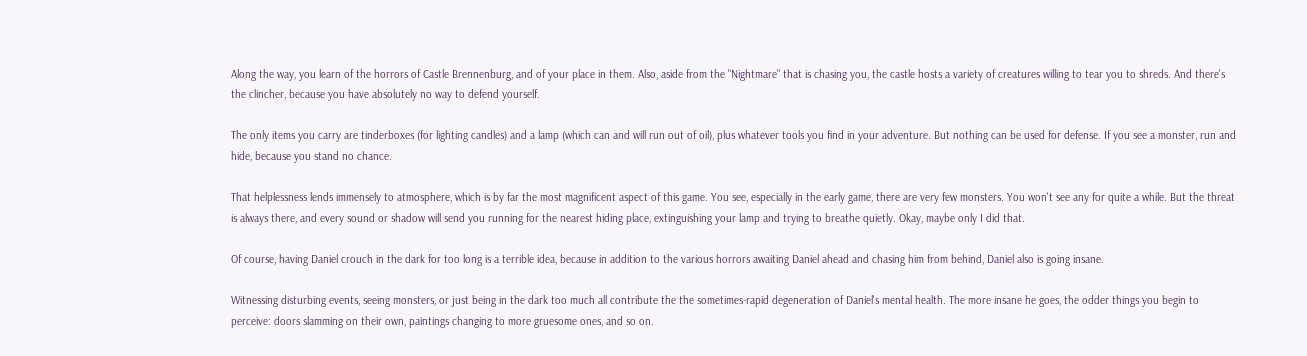Along the way, you learn of the horrors of Castle Brennenburg, and of your place in them. Also, aside from the "Nightmare" that is chasing you, the castle hosts a variety of creatures willing to tear you to shreds. And there's the clincher, because you have absolutely no way to defend yourself.

The only items you carry are tinderboxes (for lighting candles) and a lamp (which can and will run out of oil), plus whatever tools you find in your adventure. But nothing can be used for defense. If you see a monster, run and hide, because you stand no chance.

That helplessness lends immensely to atmosphere, which is by far the most magnificent aspect of this game. You see, especially in the early game, there are very few monsters. You won't see any for quite a while. But the threat is always there, and every sound or shadow will send you running for the nearest hiding place, extinguishing your lamp and trying to breathe quietly. Okay, maybe only I did that.

Of course, having Daniel crouch in the dark for too long is a terrible idea, because in addition to the various horrors awaiting Daniel ahead and chasing him from behind, Daniel also is going insane.

Witnessing disturbing events, seeing monsters, or just being in the dark too much all contribute the the sometimes-rapid degeneration of Daniel's mental health. The more insane he goes, the odder things you begin to perceive: doors slamming on their own, paintings changing to more gruesome ones, and so on.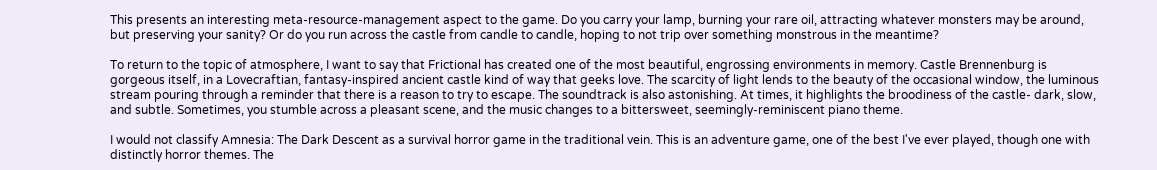This presents an interesting meta-resource-management aspect to the game. Do you carry your lamp, burning your rare oil, attracting whatever monsters may be around, but preserving your sanity? Or do you run across the castle from candle to candle, hoping to not trip over something monstrous in the meantime?

To return to the topic of atmosphere, I want to say that Frictional has created one of the most beautiful, engrossing environments in memory. Castle Brennenburg is gorgeous itself, in a Lovecraftian, fantasy-inspired ancient castle kind of way that geeks love. The scarcity of light lends to the beauty of the occasional window, the luminous stream pouring through a reminder that there is a reason to try to escape. The soundtrack is also astonishing. At times, it highlights the broodiness of the castle- dark, slow, and subtle. Sometimes, you stumble across a pleasant scene, and the music changes to a bittersweet, seemingly-reminiscent piano theme.

I would not classify Amnesia: The Dark Descent as a survival horror game in the traditional vein. This is an adventure game, one of the best I've ever played, though one with distinctly horror themes. The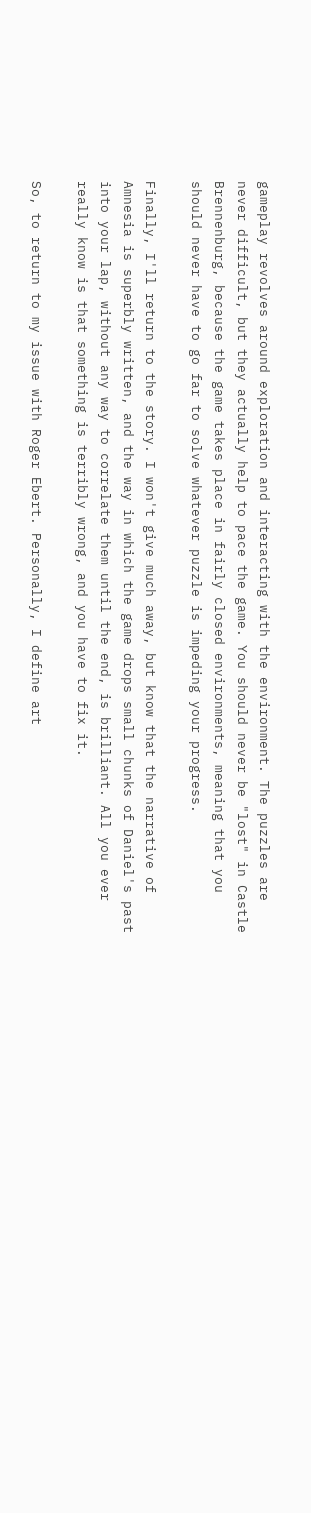gameplay revolves around exploration and interacting with the environment. The puzzles are never difficult, but they actually help to pace the game. You should never be "lost" in Castle Brennenburg, because the game takes place in fairly closed environments, meaning that you should never have to go far to solve whatever puzzle is impeding your progress.

Finally, I'll return to the story. I won't give much away, but know that the narrative of Amnesia is superbly written, and the way in which the game drops small chunks of Daniel's past into your lap, without any way to correlate them until the end, is brilliant. All you ever really know is that something is terribly wrong, and you have to fix it.

So, to return to my issue with Roger Ebert. Personally, I define art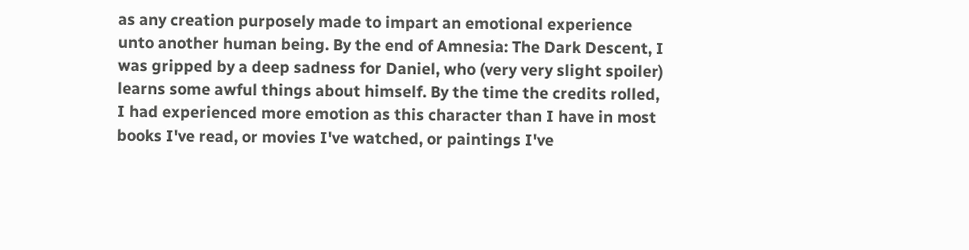as any creation purposely made to impart an emotional experience unto another human being. By the end of Amnesia: The Dark Descent, I was gripped by a deep sadness for Daniel, who (very very slight spoiler) learns some awful things about himself. By the time the credits rolled, I had experienced more emotion as this character than I have in most books I've read, or movies I've watched, or paintings I've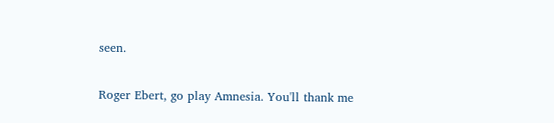seen.

Roger Ebert, go play Amnesia. You'll thank me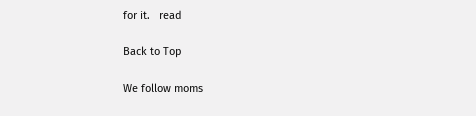for it.   read

Back to Top

We follow moms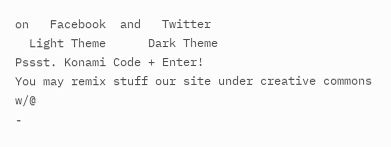on   Facebook  and   Twitter
  Light Theme      Dark Theme
Pssst. Konami Code + Enter!
You may remix stuff our site under creative commons w/@
-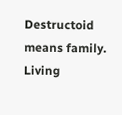Destructoid means family. Living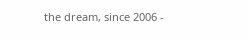the dream, since 2006 -